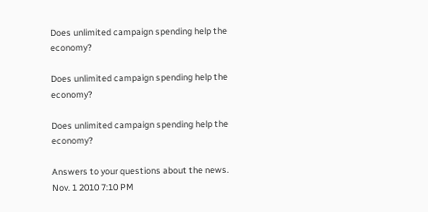Does unlimited campaign spending help the economy?

Does unlimited campaign spending help the economy?

Does unlimited campaign spending help the economy?

Answers to your questions about the news.
Nov. 1 2010 7:10 PM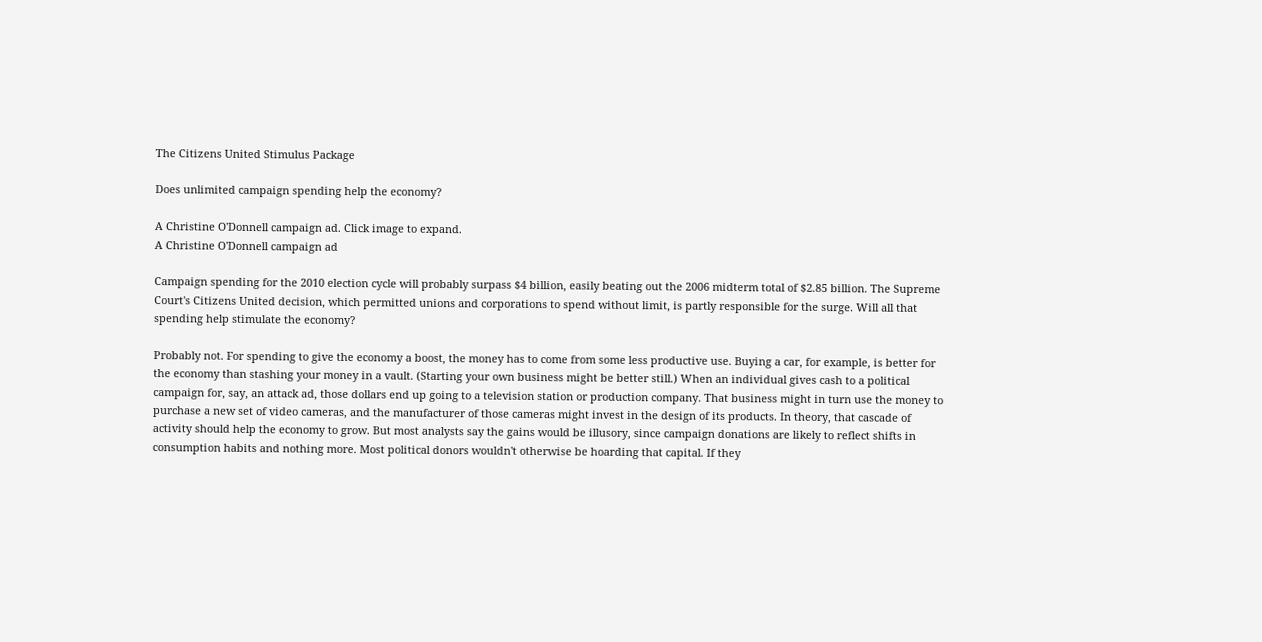The Citizens United Stimulus Package

Does unlimited campaign spending help the economy?

A Christine O'Donnell campaign ad. Click image to expand.
A Christine O'Donnell campaign ad

Campaign spending for the 2010 election cycle will probably surpass $4 billion, easily beating out the 2006 midterm total of $2.85 billion. The Supreme Court's Citizens United decision, which permitted unions and corporations to spend without limit, is partly responsible for the surge. Will all that spending help stimulate the economy?

Probably not. For spending to give the economy a boost, the money has to come from some less productive use. Buying a car, for example, is better for the economy than stashing your money in a vault. (Starting your own business might be better still.) When an individual gives cash to a political campaign for, say, an attack ad, those dollars end up going to a television station or production company. That business might in turn use the money to purchase a new set of video cameras, and the manufacturer of those cameras might invest in the design of its products. In theory, that cascade of activity should help the economy to grow. But most analysts say the gains would be illusory, since campaign donations are likely to reflect shifts in consumption habits and nothing more. Most political donors wouldn't otherwise be hoarding that capital. If they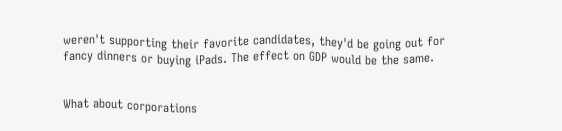weren't supporting their favorite candidates, they'd be going out for fancy dinners or buying iPads. The effect on GDP would be the same.


What about corporations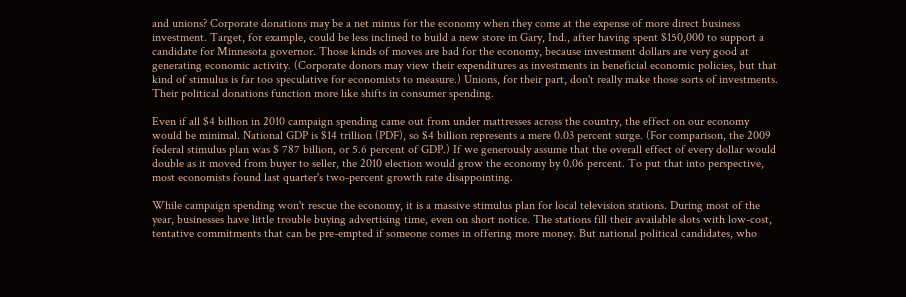and unions? Corporate donations may be a net minus for the economy when they come at the expense of more direct business investment. Target, for example, could be less inclined to build a new store in Gary, Ind., after having spent $150,000 to support a candidate for Minnesota governor. Those kinds of moves are bad for the economy, because investment dollars are very good at generating economic activity. (Corporate donors may view their expenditures as investments in beneficial economic policies, but that kind of stimulus is far too speculative for economists to measure.) Unions, for their part, don't really make those sorts of investments. Their political donations function more like shifts in consumer spending.

Even if all $4 billion in 2010 campaign spending came out from under mattresses across the country, the effect on our economy would be minimal. National GDP is $14 trillion (PDF), so $4 billion represents a mere 0.03 percent surge. (For comparison, the 2009 federal stimulus plan was $ 787 billion, or 5.6 percent of GDP.) If we generously assume that the overall effect of every dollar would double as it moved from buyer to seller, the 2010 election would grow the economy by 0.06 percent. To put that into perspective, most economists found last quarter's two-percent growth rate disappointing.

While campaign spending won't rescue the economy, it is a massive stimulus plan for local television stations. During most of the year, businesses have little trouble buying advertising time, even on short notice. The stations fill their available slots with low-cost, tentative commitments that can be pre-empted if someone comes in offering more money. But national political candidates, who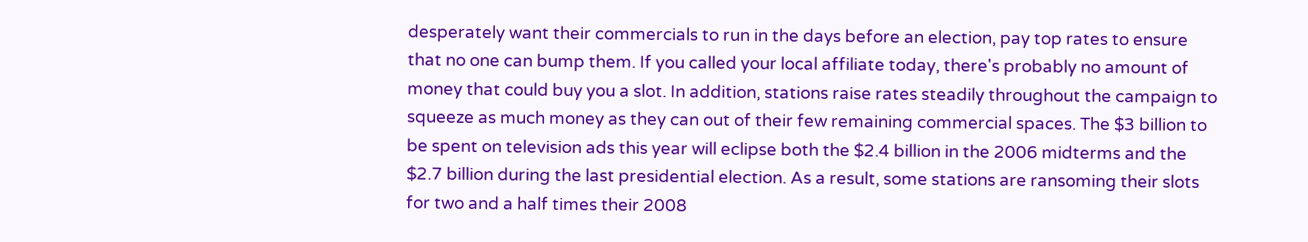desperately want their commercials to run in the days before an election, pay top rates to ensure that no one can bump them. If you called your local affiliate today, there's probably no amount of money that could buy you a slot. In addition, stations raise rates steadily throughout the campaign to squeeze as much money as they can out of their few remaining commercial spaces. The $3 billion to be spent on television ads this year will eclipse both the $2.4 billion in the 2006 midterms and the $2.7 billion during the last presidential election. As a result, some stations are ransoming their slots for two and a half times their 2008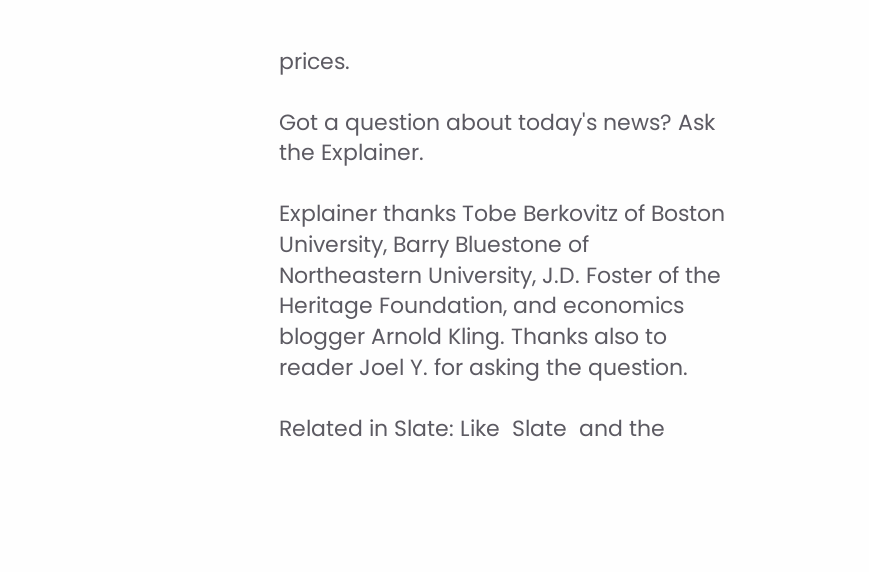prices.

Got a question about today's news? Ask the Explainer.

Explainer thanks Tobe Berkovitz of Boston University, Barry Bluestone of Northeastern University, J.D. Foster of the Heritage Foundation, and economics blogger Arnold Kling. Thanks also to reader Joel Y. for asking the question.

Related in Slate: Like  Slate  and the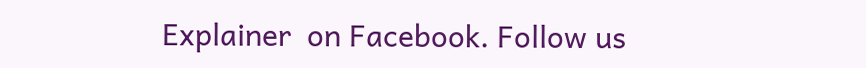Explainer  on Facebook. Follow us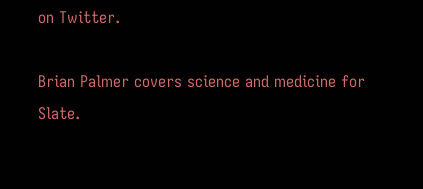on Twitter.

Brian Palmer covers science and medicine for Slate.